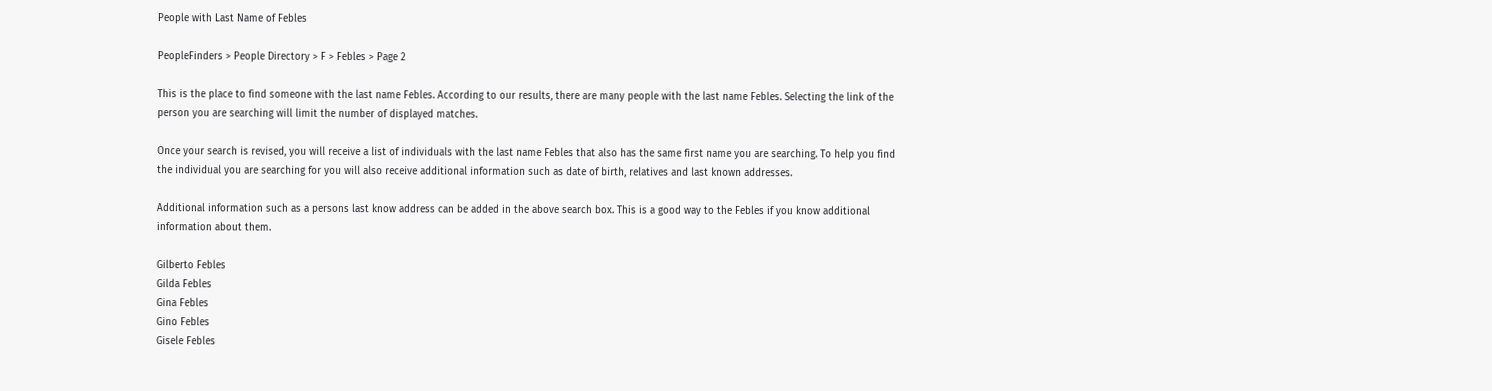People with Last Name of Febles

PeopleFinders > People Directory > F > Febles > Page 2

This is the place to find someone with the last name Febles. According to our results, there are many people with the last name Febles. Selecting the link of the person you are searching will limit the number of displayed matches.

Once your search is revised, you will receive a list of individuals with the last name Febles that also has the same first name you are searching. To help you find the individual you are searching for you will also receive additional information such as date of birth, relatives and last known addresses.

Additional information such as a persons last know address can be added in the above search box. This is a good way to the Febles if you know additional information about them.

Gilberto Febles
Gilda Febles
Gina Febles
Gino Febles
Gisele Febles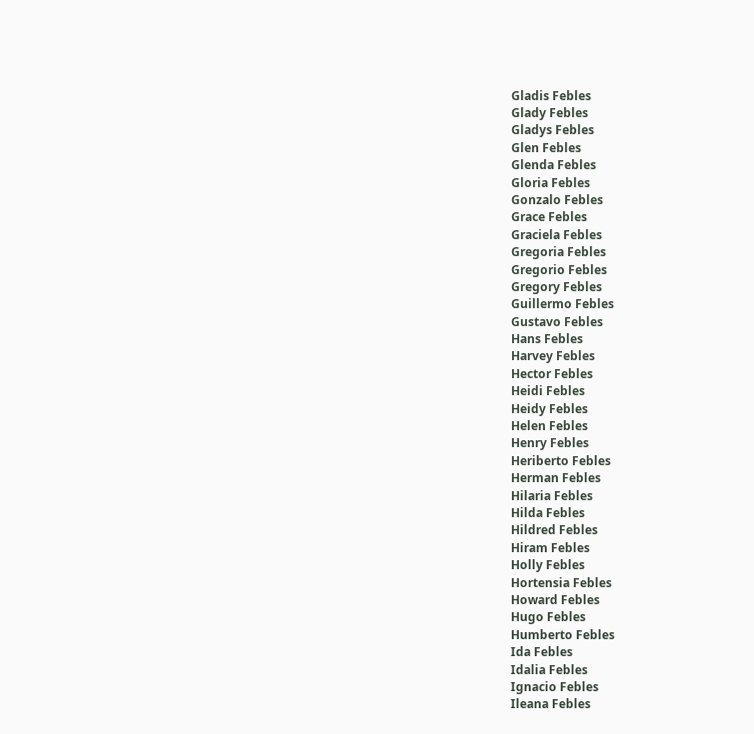Gladis Febles
Glady Febles
Gladys Febles
Glen Febles
Glenda Febles
Gloria Febles
Gonzalo Febles
Grace Febles
Graciela Febles
Gregoria Febles
Gregorio Febles
Gregory Febles
Guillermo Febles
Gustavo Febles
Hans Febles
Harvey Febles
Hector Febles
Heidi Febles
Heidy Febles
Helen Febles
Henry Febles
Heriberto Febles
Herman Febles
Hilaria Febles
Hilda Febles
Hildred Febles
Hiram Febles
Holly Febles
Hortensia Febles
Howard Febles
Hugo Febles
Humberto Febles
Ida Febles
Idalia Febles
Ignacio Febles
Ileana Febles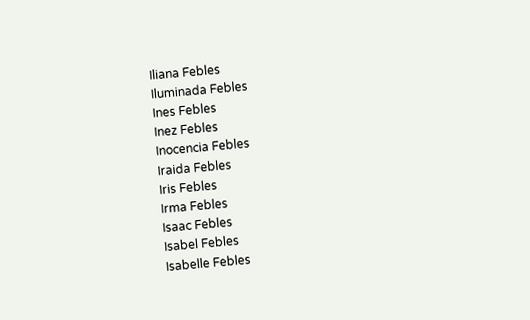Iliana Febles
Iluminada Febles
Ines Febles
Inez Febles
Inocencia Febles
Iraida Febles
Iris Febles
Irma Febles
Isaac Febles
Isabel Febles
Isabelle Febles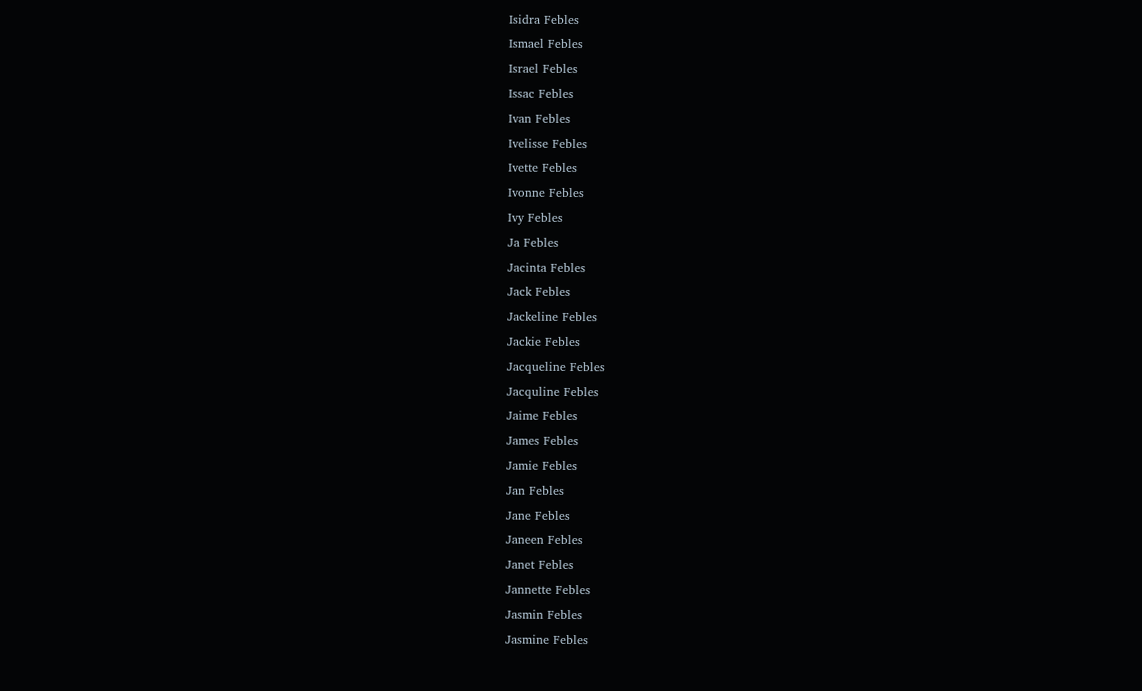Isidra Febles
Ismael Febles
Israel Febles
Issac Febles
Ivan Febles
Ivelisse Febles
Ivette Febles
Ivonne Febles
Ivy Febles
Ja Febles
Jacinta Febles
Jack Febles
Jackeline Febles
Jackie Febles
Jacqueline Febles
Jacquline Febles
Jaime Febles
James Febles
Jamie Febles
Jan Febles
Jane Febles
Janeen Febles
Janet Febles
Jannette Febles
Jasmin Febles
Jasmine Febles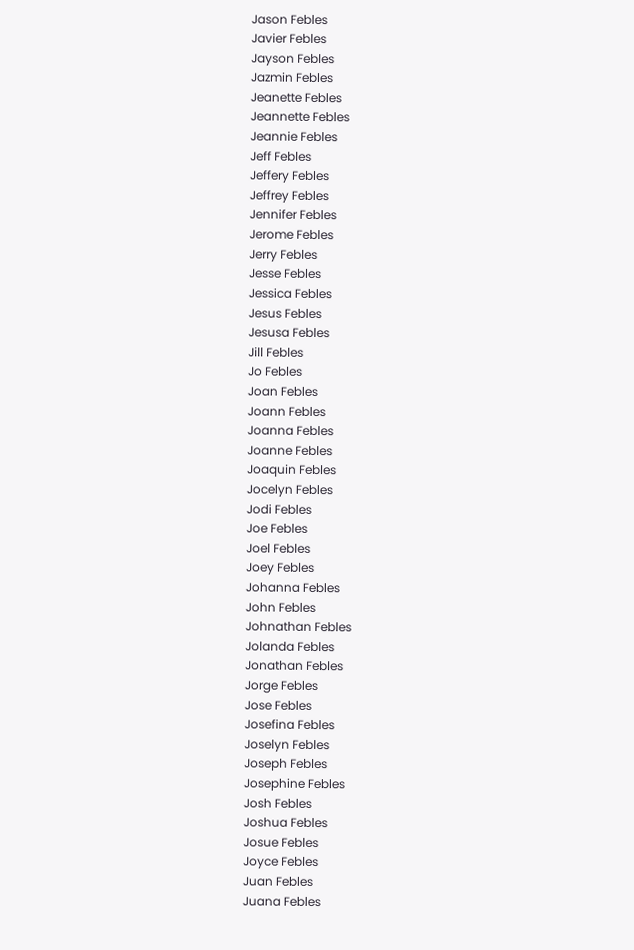Jason Febles
Javier Febles
Jayson Febles
Jazmin Febles
Jeanette Febles
Jeannette Febles
Jeannie Febles
Jeff Febles
Jeffery Febles
Jeffrey Febles
Jennifer Febles
Jerome Febles
Jerry Febles
Jesse Febles
Jessica Febles
Jesus Febles
Jesusa Febles
Jill Febles
Jo Febles
Joan Febles
Joann Febles
Joanna Febles
Joanne Febles
Joaquin Febles
Jocelyn Febles
Jodi Febles
Joe Febles
Joel Febles
Joey Febles
Johanna Febles
John Febles
Johnathan Febles
Jolanda Febles
Jonathan Febles
Jorge Febles
Jose Febles
Josefina Febles
Joselyn Febles
Joseph Febles
Josephine Febles
Josh Febles
Joshua Febles
Josue Febles
Joyce Febles
Juan Febles
Juana Febles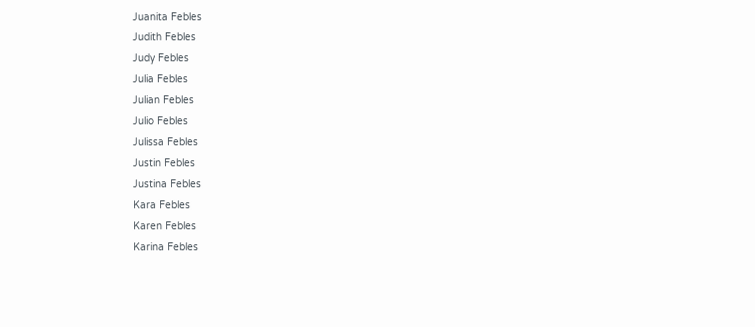Juanita Febles
Judith Febles
Judy Febles
Julia Febles
Julian Febles
Julio Febles
Julissa Febles
Justin Febles
Justina Febles
Kara Febles
Karen Febles
Karina Febles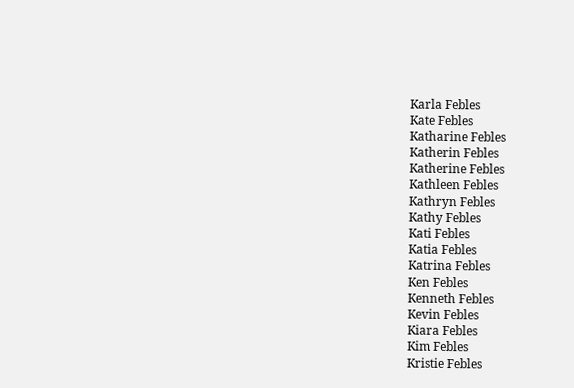Karla Febles
Kate Febles
Katharine Febles
Katherin Febles
Katherine Febles
Kathleen Febles
Kathryn Febles
Kathy Febles
Kati Febles
Katia Febles
Katrina Febles
Ken Febles
Kenneth Febles
Kevin Febles
Kiara Febles
Kim Febles
Kristie Febles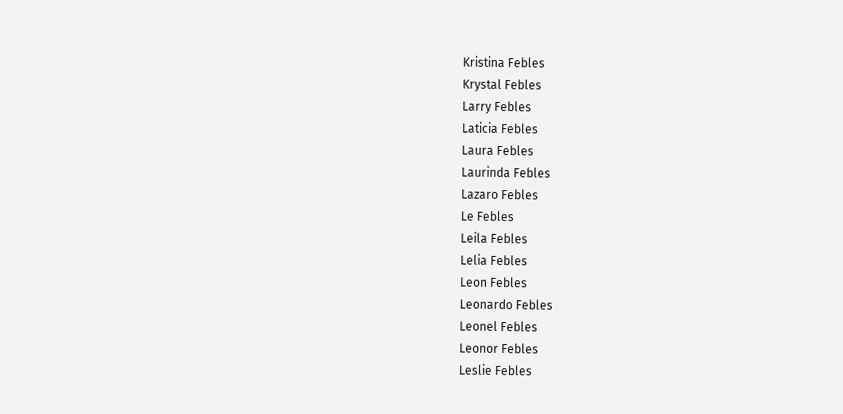Kristina Febles
Krystal Febles
Larry Febles
Laticia Febles
Laura Febles
Laurinda Febles
Lazaro Febles
Le Febles
Leila Febles
Lelia Febles
Leon Febles
Leonardo Febles
Leonel Febles
Leonor Febles
Leslie Febles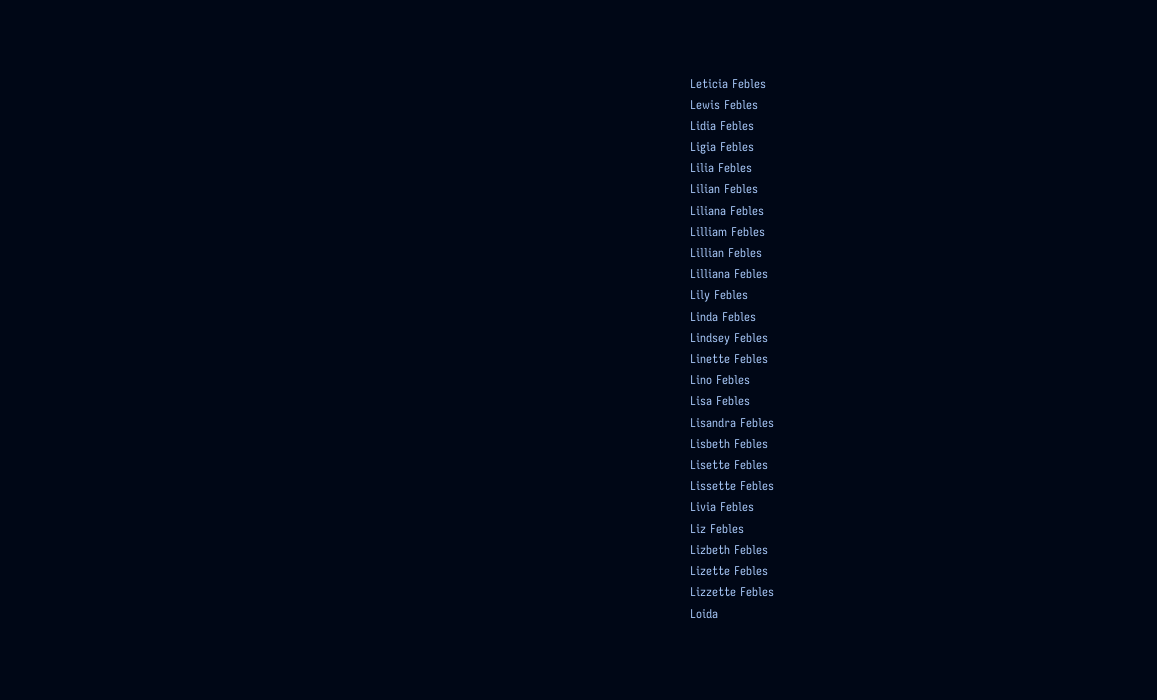Leticia Febles
Lewis Febles
Lidia Febles
Ligia Febles
Lilia Febles
Lilian Febles
Liliana Febles
Lilliam Febles
Lillian Febles
Lilliana Febles
Lily Febles
Linda Febles
Lindsey Febles
Linette Febles
Lino Febles
Lisa Febles
Lisandra Febles
Lisbeth Febles
Lisette Febles
Lissette Febles
Livia Febles
Liz Febles
Lizbeth Febles
Lizette Febles
Lizzette Febles
Loida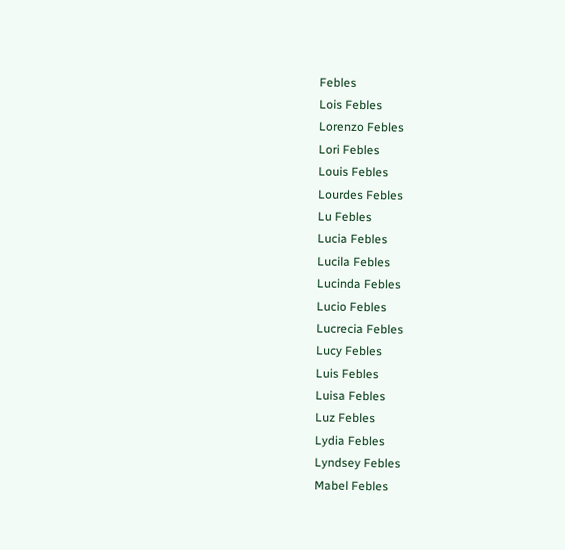Febles
Lois Febles
Lorenzo Febles
Lori Febles
Louis Febles
Lourdes Febles
Lu Febles
Lucia Febles
Lucila Febles
Lucinda Febles
Lucio Febles
Lucrecia Febles
Lucy Febles
Luis Febles
Luisa Febles
Luz Febles
Lydia Febles
Lyndsey Febles
Mabel Febles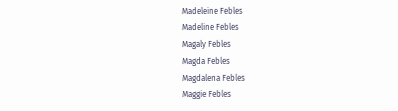Madeleine Febles
Madeline Febles
Magaly Febles
Magda Febles
Magdalena Febles
Maggie Febles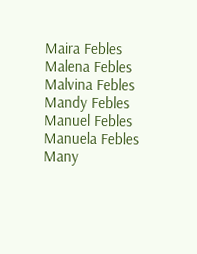Maira Febles
Malena Febles
Malvina Febles
Mandy Febles
Manuel Febles
Manuela Febles
Many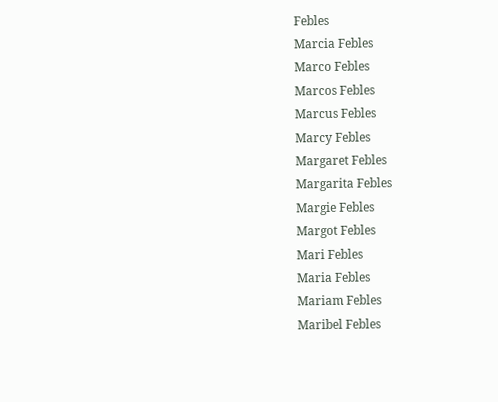Febles
Marcia Febles
Marco Febles
Marcos Febles
Marcus Febles
Marcy Febles
Margaret Febles
Margarita Febles
Margie Febles
Margot Febles
Mari Febles
Maria Febles
Mariam Febles
Maribel Febles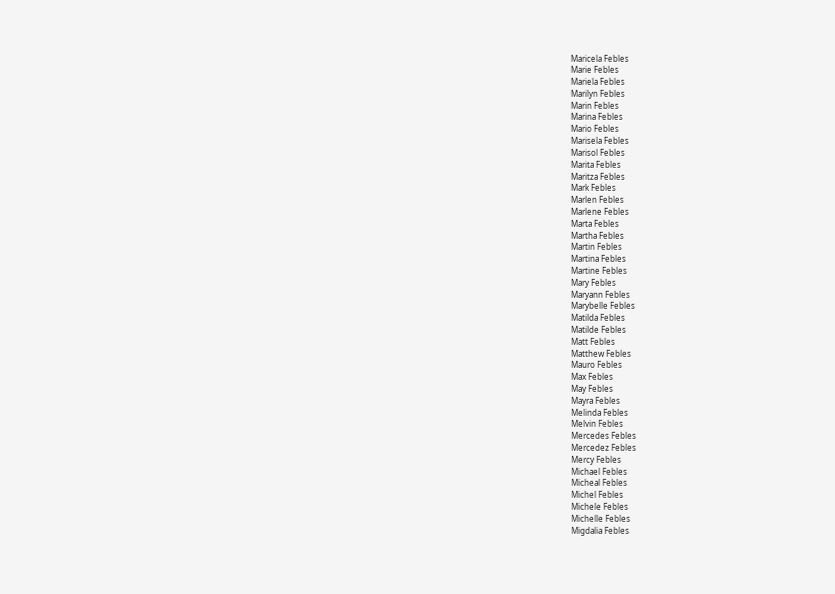Maricela Febles
Marie Febles
Mariela Febles
Marilyn Febles
Marin Febles
Marina Febles
Mario Febles
Marisela Febles
Marisol Febles
Marita Febles
Maritza Febles
Mark Febles
Marlen Febles
Marlene Febles
Marta Febles
Martha Febles
Martin Febles
Martina Febles
Martine Febles
Mary Febles
Maryann Febles
Marybelle Febles
Matilda Febles
Matilde Febles
Matt Febles
Matthew Febles
Mauro Febles
Max Febles
May Febles
Mayra Febles
Melinda Febles
Melvin Febles
Mercedes Febles
Mercedez Febles
Mercy Febles
Michael Febles
Micheal Febles
Michel Febles
Michele Febles
Michelle Febles
Migdalia Febles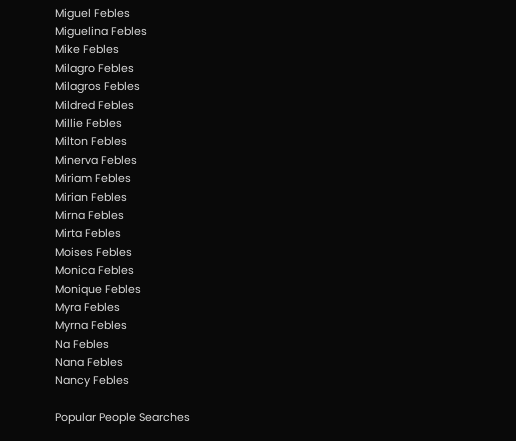Miguel Febles
Miguelina Febles
Mike Febles
Milagro Febles
Milagros Febles
Mildred Febles
Millie Febles
Milton Febles
Minerva Febles
Miriam Febles
Mirian Febles
Mirna Febles
Mirta Febles
Moises Febles
Monica Febles
Monique Febles
Myra Febles
Myrna Febles
Na Febles
Nana Febles
Nancy Febles

Popular People Searches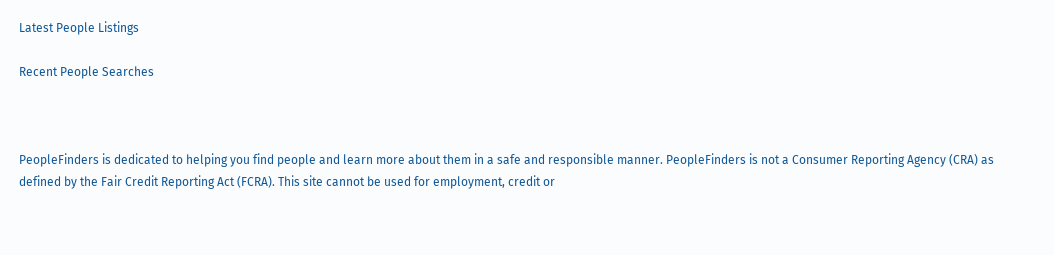Latest People Listings

Recent People Searches



PeopleFinders is dedicated to helping you find people and learn more about them in a safe and responsible manner. PeopleFinders is not a Consumer Reporting Agency (CRA) as defined by the Fair Credit Reporting Act (FCRA). This site cannot be used for employment, credit or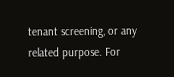tenant screening, or any related purpose. For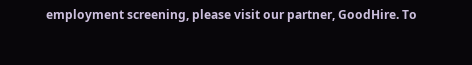employment screening, please visit our partner, GoodHire. To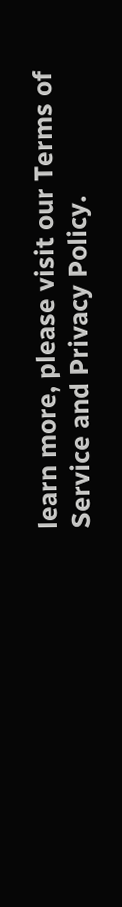learn more, please visit our Terms of Service and Privacy Policy.